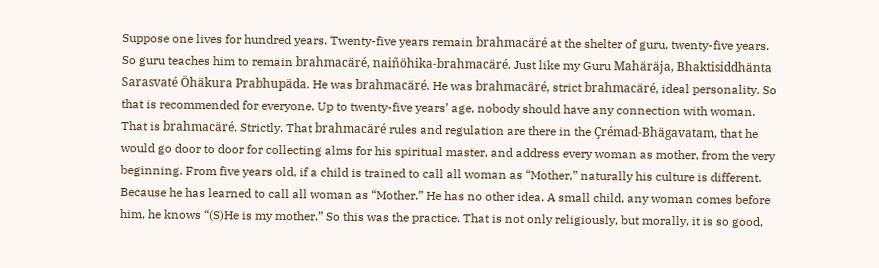Suppose one lives for hundred years. Twenty-five years remain brahmacäré at the shelter of guru, twenty-five years. So guru teaches him to remain brahmacäré, naiñöhika-brahmacäré. Just like my Guru Mahäräja, Bhaktisiddhänta Sarasvaté Öhäkura Prabhupäda. He was brahmacäré. He was brahmacäré, strict brahmacäré, ideal personality. So that is recommended for everyone. Up to twenty-five years’ age, nobody should have any connection with woman. That is brahmacäré. Strictly. That brahmacäré rules and regulation are there in the Çrémad-Bhägavatam, that he would go door to door for collecting alms for his spiritual master, and address every woman as mother, from the very beginning. From five years old, if a child is trained to call all woman as “Mother,” naturally his culture is different. Because he has learned to call all woman as “Mother.” He has no other idea. A small child, any woman comes before him, he knows “(S)He is my mother.” So this was the practice. That is not only religiously, but morally, it is so good,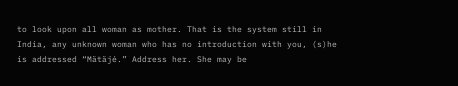to look upon all woman as mother. That is the system still in India, any unknown woman who has no introduction with you, (s)he is addressed “Mätäjé.” Address her. She may be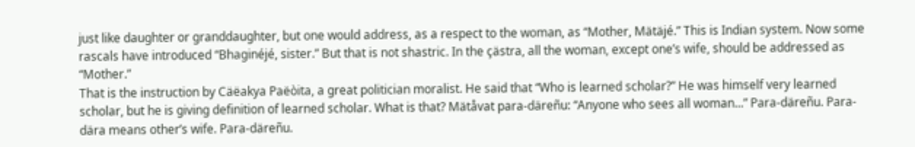just like daughter or granddaughter, but one would address, as a respect to the woman, as “Mother, Mätäjé.” This is Indian system. Now some rascals have introduced “Bhaginéjé, sister.” But that is not shastric. In the çästra, all the woman, except one’s wife, should be addressed as “Mother.”
That is the instruction by Cäëakya Paëòita, a great politician moralist. He said that “Who is learned scholar?” He was himself very learned scholar, but he is giving definition of learned scholar. What is that? Mätåvat para-däreñu: “Anyone who sees all woman...” Para-däreñu. Para-dära means other’s wife. Para-däreñu.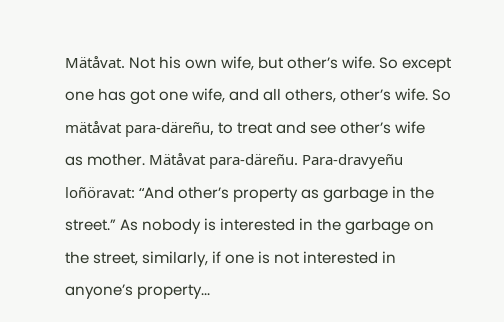Mätåvat. Not his own wife, but other’s wife. So except one has got one wife, and all others, other’s wife. So mätåvat para-däreñu, to treat and see other’s wife as mother. Mätåvat para-däreñu. Para-dravyeñu loñöravat: “And other’s property as garbage in the street.” As nobody is interested in the garbage on the street, similarly, if one is not interested in anyone’s property...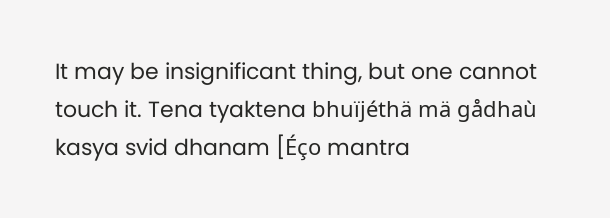It may be insignificant thing, but one cannot touch it. Tena tyaktena bhuïjéthä mä gådhaù kasya svid dhanam [Éço mantra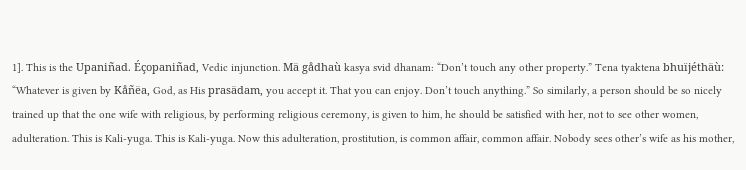1]. This is the Upaniñad. Éçopaniñad, Vedic injunction. Mä gådhaù kasya svid dhanam: “Don’t touch any other property.” Tena tyaktena bhuïjéthäù: “Whatever is given by Kåñëa, God, as His prasädam, you accept it. That you can enjoy. Don’t touch anything.” So similarly, a person should be so nicely trained up that the one wife with religious, by performing religious ceremony, is given to him, he should be satisfied with her, not to see other women, adulteration. This is Kali-yuga. This is Kali-yuga. Now this adulteration, prostitution, is common affair, common affair. Nobody sees other’s wife as his mother,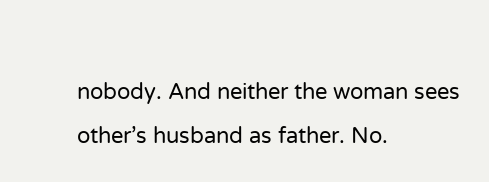nobody. And neither the woman sees other’s husband as father. No.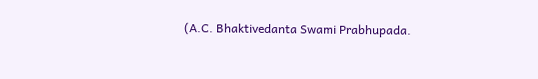(A.C. Bhaktivedanta Swami Prabhupada.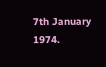7th January 1974.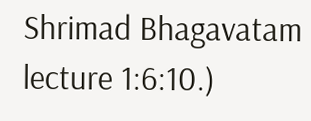Shrimad Bhagavatam lecture 1:6:10.)